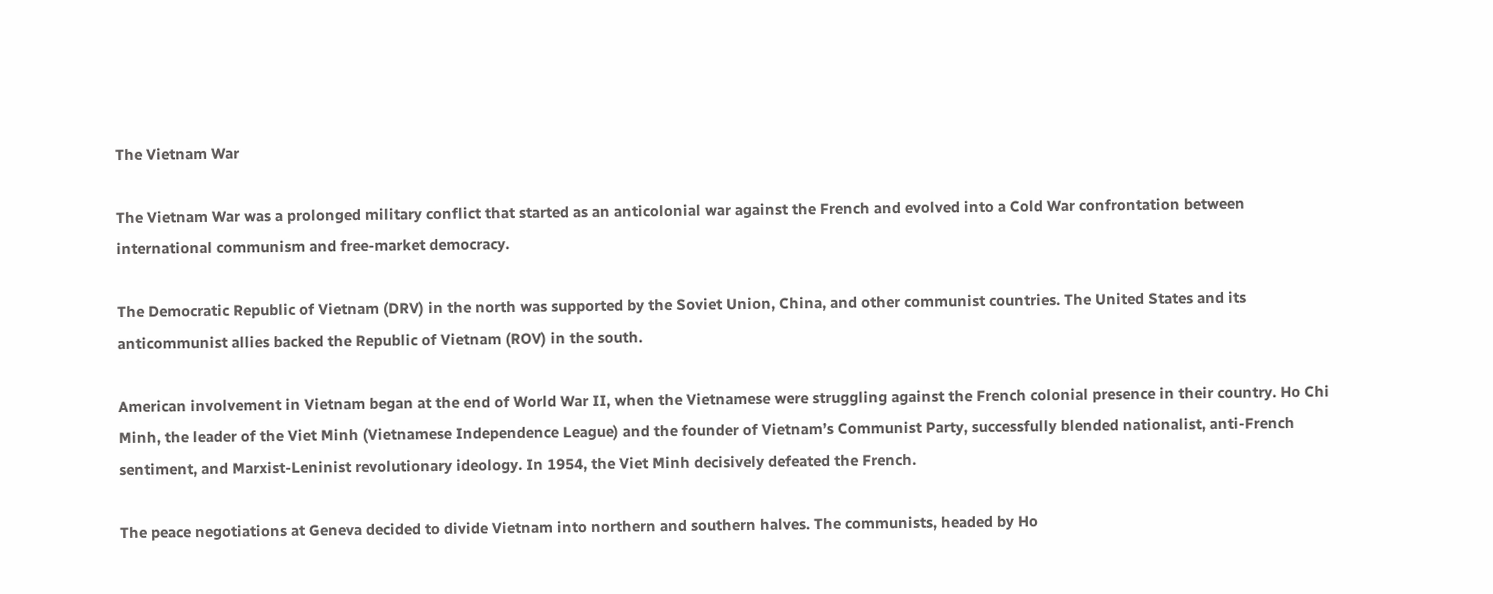The Vietnam War

The Vietnam War was a prolonged military conflict that started as an anticolonial war against the French and evolved into a Cold War confrontation between international communism and free-market democracy.

The Democratic Republic of Vietnam (DRV) in the north was supported by the Soviet Union, China, and other communist countries. The United States and its anticommunist allies backed the Republic of Vietnam (ROV) in the south.

American involvement in Vietnam began at the end of World War II, when the Vietnamese were struggling against the French colonial presence in their country. Ho Chi Minh, the leader of the Viet Minh (Vietnamese Independence League) and the founder of Vietnam’s Communist Party, successfully blended nationalist, anti-French sentiment, and Marxist-Leninist revolutionary ideology. In 1954, the Viet Minh decisively defeated the French.

The peace negotiations at Geneva decided to divide Vietnam into northern and southern halves. The communists, headed by Ho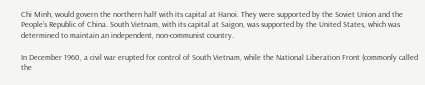Chi Minh, would govern the northern half with its capital at Hanoi. They were supported by the Soviet Union and the People’s Republic of China. South Vietnam, with its capital at Saigon, was supported by the United States, which was determined to maintain an independent, non-communist country.

In December 1960, a civil war erupted for control of South Vietnam, while the National Liberation Front (commonly called the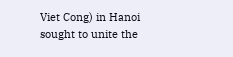Viet Cong) in Hanoi sought to unite the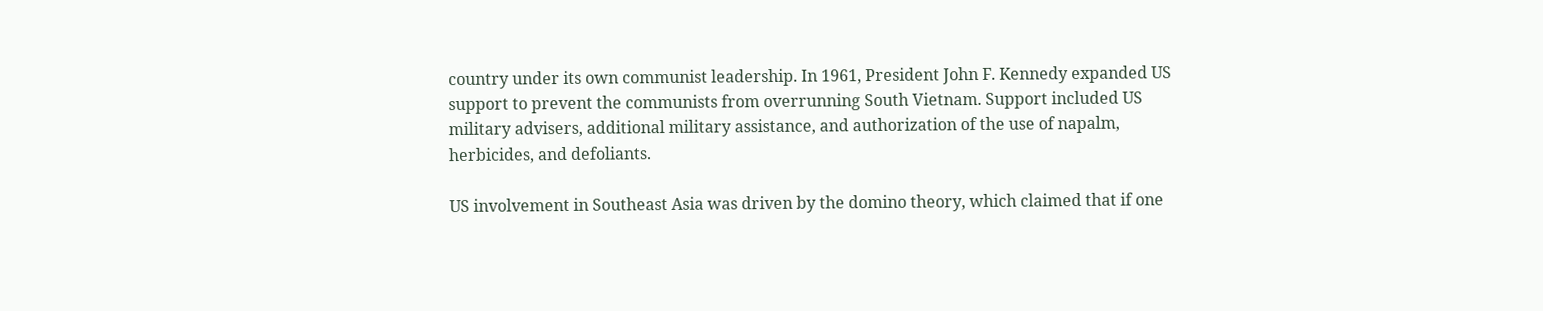country under its own communist leadership. In 1961, President John F. Kennedy expanded US support to prevent the communists from overrunning South Vietnam. Support included US military advisers, additional military assistance, and authorization of the use of napalm, herbicides, and defoliants.

US involvement in Southeast Asia was driven by the domino theory, which claimed that if one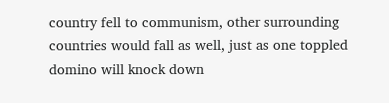country fell to communism, other surrounding countries would fall as well, just as one toppled domino will knock down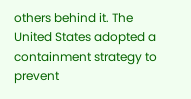others behind it. The United States adopted a containment strategy to prevent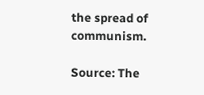the spread of communism.

Source: The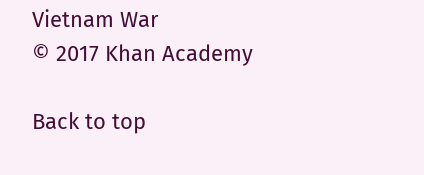Vietnam War
© 2017 Khan Academy

Back to top